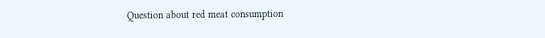Question about red meat consumption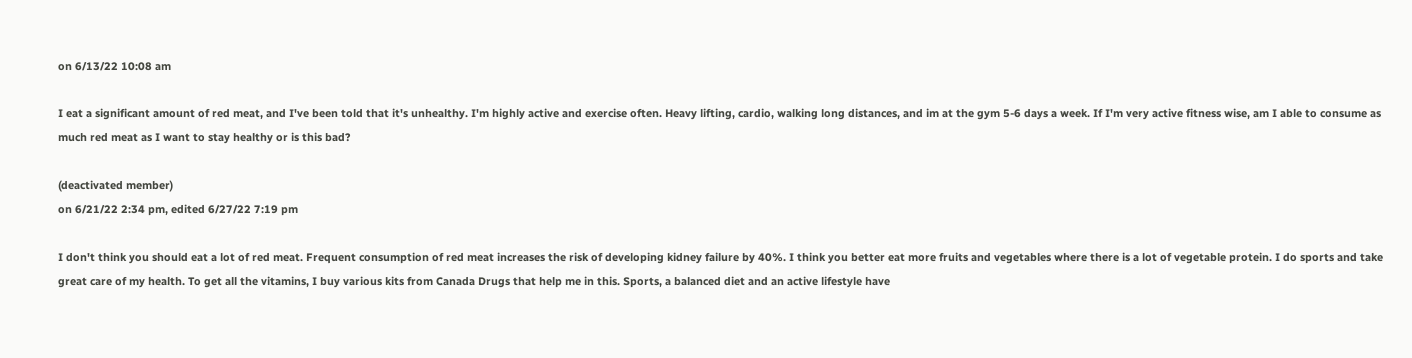on 6/13/22 10:08 am

I eat a significant amount of red meat, and I've been told that it's unhealthy. I'm highly active and exercise often. Heavy lifting, cardio, walking long distances, and im at the gym 5-6 days a week. If I'm very active fitness wise, am I able to consume as much red meat as I want to stay healthy or is this bad?

(deactivated member)
on 6/21/22 2:34 pm, edited 6/27/22 7:19 pm

I don't think you should eat a lot of red meat. Frequent consumption of red meat increases the risk of developing kidney failure by 40%. I think you better eat more fruits and vegetables where there is a lot of vegetable protein. I do sports and take great care of my health. To get all the vitamins, I buy various kits from Canada Drugs that help me in this. Sports, a balanced diet and an active lifestyle have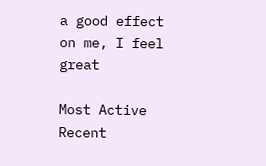a good effect on me, I feel great

Most Active
Recent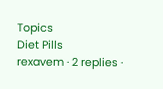Topics
Diet Pills
rexavem · 2 replies ·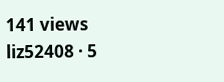141 views
liz52408 · 5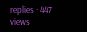replies · 447 views